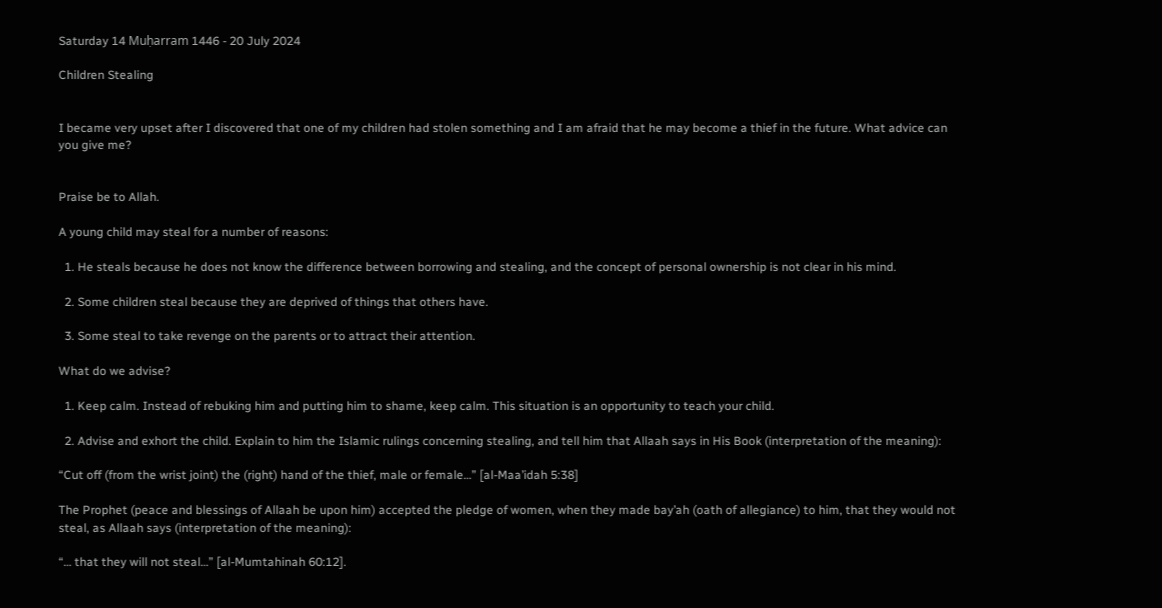Saturday 14 Muḥarram 1446 - 20 July 2024

Children Stealing


I became very upset after I discovered that one of my children had stolen something and I am afraid that he may become a thief in the future. What advice can you give me?


Praise be to Allah.

A young child may steal for a number of reasons:

  1. He steals because he does not know the difference between borrowing and stealing, and the concept of personal ownership is not clear in his mind.

  2. Some children steal because they are deprived of things that others have.

  3. Some steal to take revenge on the parents or to attract their attention.

What do we advise?

  1. Keep calm. Instead of rebuking him and putting him to shame, keep calm. This situation is an opportunity to teach your child.

  2. Advise and exhort the child. Explain to him the Islamic rulings concerning stealing, and tell him that Allaah says in His Book (interpretation of the meaning):

“Cut off (from the wrist joint) the (right) hand of the thief, male or female…” [al-Maa’idah 5:38]

The Prophet (peace and blessings of Allaah be upon him) accepted the pledge of women, when they made bay’ah (oath of allegiance) to him, that they would not steal, as Allaah says (interpretation of the meaning):

“… that they will not steal…” [al-Mumtahinah 60:12].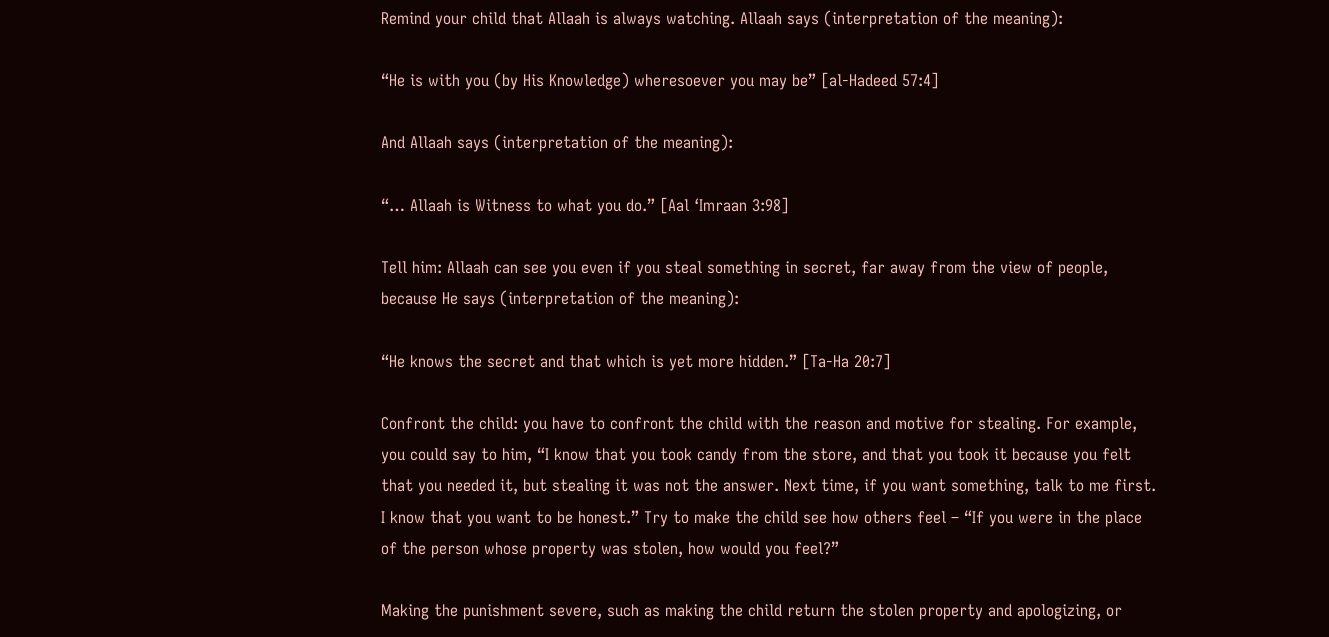Remind your child that Allaah is always watching. Allaah says (interpretation of the meaning):

“He is with you (by His Knowledge) wheresoever you may be” [al-Hadeed 57:4]

And Allaah says (interpretation of the meaning):

“… Allaah is Witness to what you do.” [Aal ‘Imraan 3:98]

Tell him: Allaah can see you even if you steal something in secret, far away from the view of people, because He says (interpretation of the meaning):

“He knows the secret and that which is yet more hidden.” [Ta-Ha 20:7]

Confront the child: you have to confront the child with the reason and motive for stealing. For example, you could say to him, “I know that you took candy from the store, and that you took it because you felt that you needed it, but stealing it was not the answer. Next time, if you want something, talk to me first. I know that you want to be honest.” Try to make the child see how others feel – “If you were in the place of the person whose property was stolen, how would you feel?”

Making the punishment severe, such as making the child return the stolen property and apologizing, or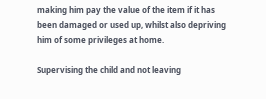making him pay the value of the item if it has been damaged or used up, whilst also depriving him of some privileges at home.

Supervising the child and not leaving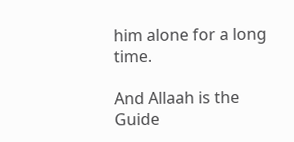him alone for a long time.

And Allaah is the Guide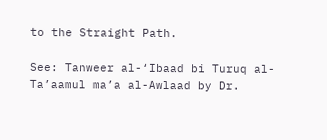to the Straight Path.

See: Tanweer al-‘Ibaad bi Turuq al-Ta’aamul ma’a al-Awlaad by Dr.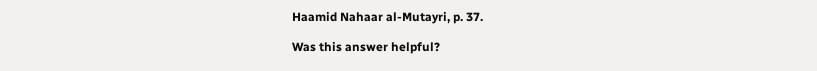Haamid Nahaar al-Mutayri, p. 37.

Was this answer helpful?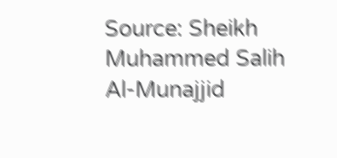Source: Sheikh Muhammed Salih Al-Munajjid